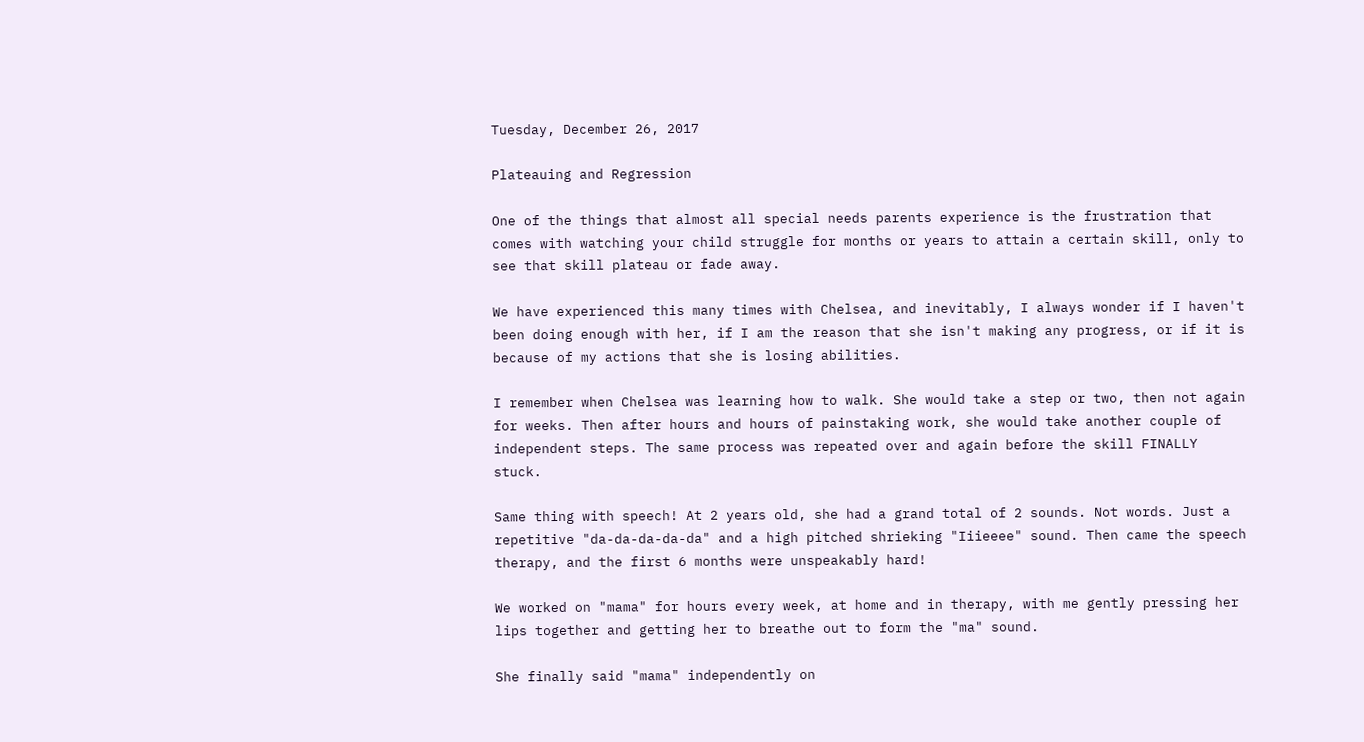Tuesday, December 26, 2017

Plateauing and Regression

One of the things that almost all special needs parents experience is the frustration that comes with watching your child struggle for months or years to attain a certain skill, only to see that skill plateau or fade away.

We have experienced this many times with Chelsea, and inevitably, I always wonder if I haven't been doing enough with her, if I am the reason that she isn't making any progress, or if it is because of my actions that she is losing abilities.

I remember when Chelsea was learning how to walk. She would take a step or two, then not again for weeks. Then after hours and hours of painstaking work, she would take another couple of independent steps. The same process was repeated over and again before the skill FINALLY stuck.

Same thing with speech! At 2 years old, she had a grand total of 2 sounds. Not words. Just a repetitive "da-da-da-da-da" and a high pitched shrieking "Iiieeee" sound. Then came the speech therapy, and the first 6 months were unspeakably hard!

We worked on "mama" for hours every week, at home and in therapy, with me gently pressing her lips together and getting her to breathe out to form the "ma" sound.

She finally said "mama" independently on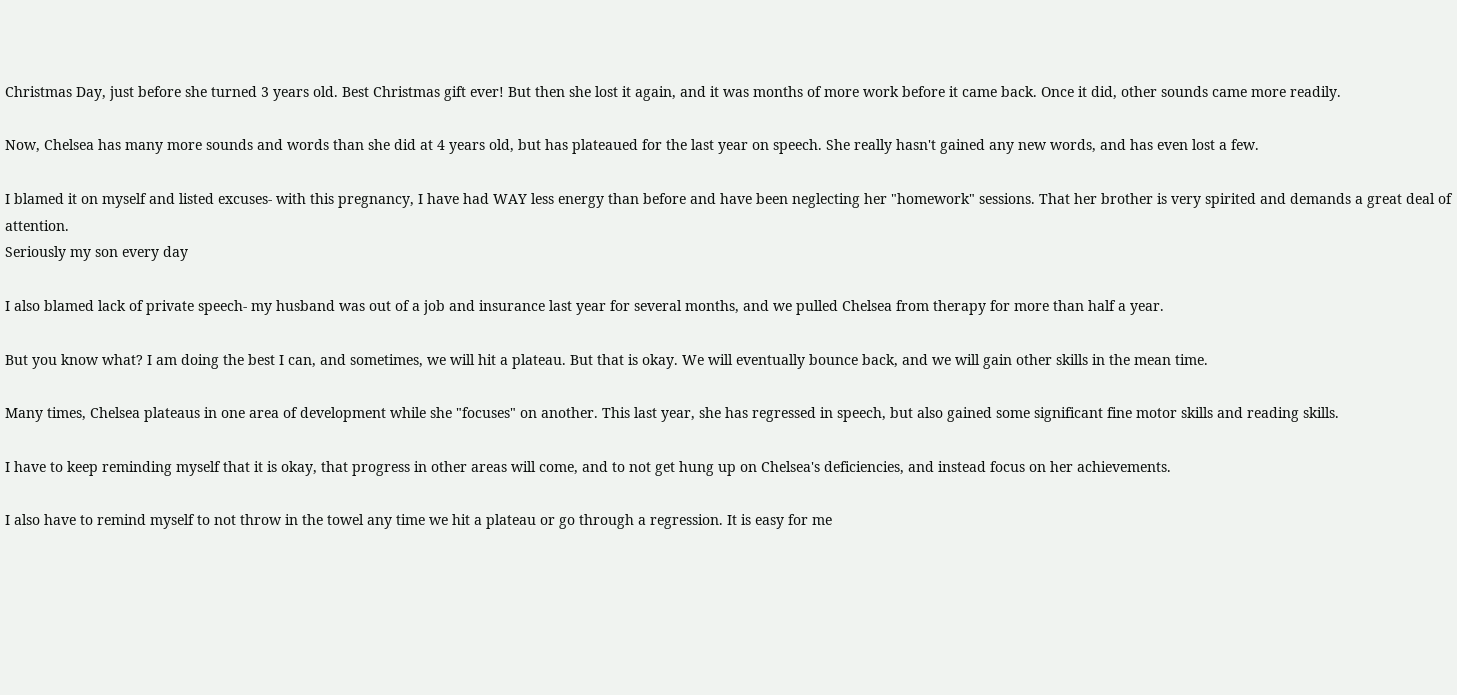Christmas Day, just before she turned 3 years old. Best Christmas gift ever! But then she lost it again, and it was months of more work before it came back. Once it did, other sounds came more readily.

Now, Chelsea has many more sounds and words than she did at 4 years old, but has plateaued for the last year on speech. She really hasn't gained any new words, and has even lost a few.

I blamed it on myself and listed excuses- with this pregnancy, I have had WAY less energy than before and have been neglecting her "homework" sessions. That her brother is very spirited and demands a great deal of attention.
Seriously my son every day

I also blamed lack of private speech- my husband was out of a job and insurance last year for several months, and we pulled Chelsea from therapy for more than half a year.

But you know what? I am doing the best I can, and sometimes, we will hit a plateau. But that is okay. We will eventually bounce back, and we will gain other skills in the mean time.

Many times, Chelsea plateaus in one area of development while she "focuses" on another. This last year, she has regressed in speech, but also gained some significant fine motor skills and reading skills.

I have to keep reminding myself that it is okay, that progress in other areas will come, and to not get hung up on Chelsea's deficiencies, and instead focus on her achievements.

I also have to remind myself to not throw in the towel any time we hit a plateau or go through a regression. It is easy for me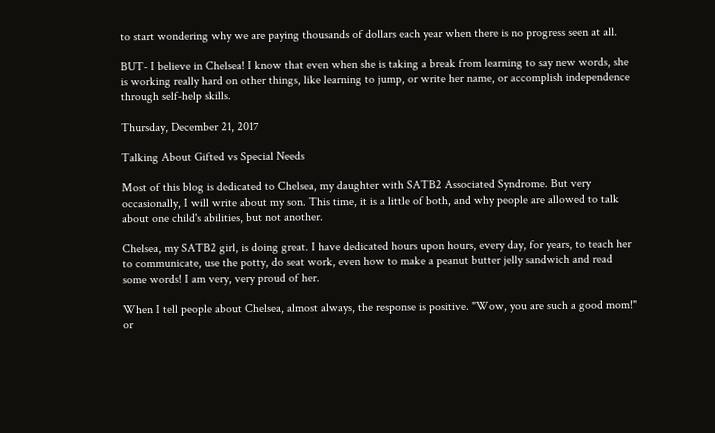to start wondering why we are paying thousands of dollars each year when there is no progress seen at all.

BUT- I believe in Chelsea! I know that even when she is taking a break from learning to say new words, she is working really hard on other things, like learning to jump, or write her name, or accomplish independence through self-help skills.

Thursday, December 21, 2017

Talking About Gifted vs Special Needs

Most of this blog is dedicated to Chelsea, my daughter with SATB2 Associated Syndrome. But very occasionally, I will write about my son. This time, it is a little of both, and why people are allowed to talk about one child's abilities, but not another.

Chelsea, my SATB2 girl, is doing great. I have dedicated hours upon hours, every day, for years, to teach her to communicate, use the potty, do seat work, even how to make a peanut butter jelly sandwich and read some words! I am very, very proud of her.

When I tell people about Chelsea, almost always, the response is positive. "Wow, you are such a good mom!" or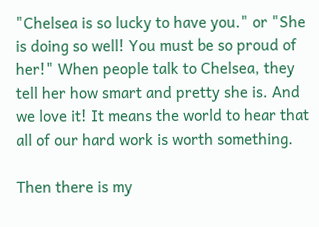"Chelsea is so lucky to have you." or "She is doing so well! You must be so proud of her!" When people talk to Chelsea, they tell her how smart and pretty she is. And we love it! It means the world to hear that all of our hard work is worth something.

Then there is my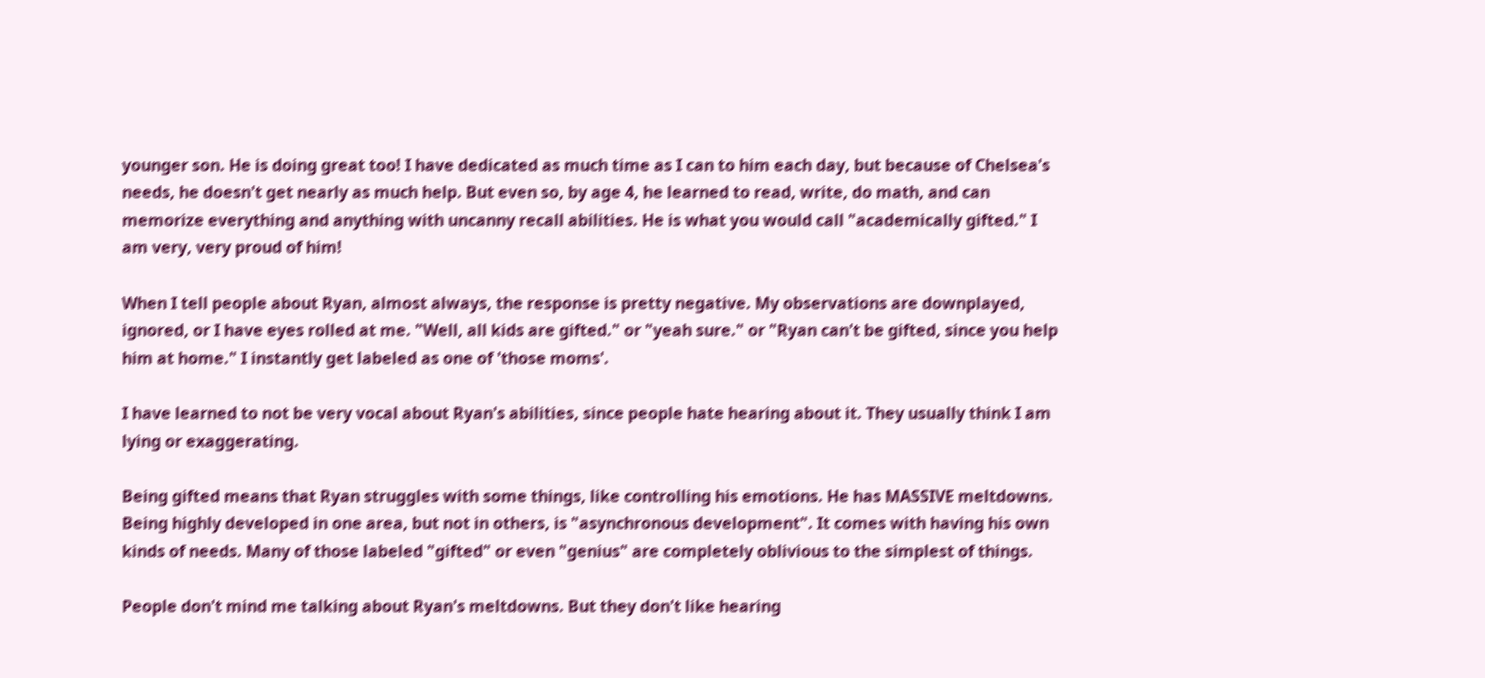younger son. He is doing great too! I have dedicated as much time as I can to him each day, but because of Chelsea's needs, he doesn't get nearly as much help. But even so, by age 4, he learned to read, write, do math, and can memorize everything and anything with uncanny recall abilities. He is what you would call "academically gifted." I am very, very proud of him!

When I tell people about Ryan, almost always, the response is pretty negative. My observations are downplayed, ignored, or I have eyes rolled at me. "Well, all kids are gifted." or "yeah sure." or "Ryan can't be gifted, since you help him at home." I instantly get labeled as one of 'those moms'.

I have learned to not be very vocal about Ryan's abilities, since people hate hearing about it. They usually think I am lying or exaggerating.

Being gifted means that Ryan struggles with some things, like controlling his emotions. He has MASSIVE meltdowns. Being highly developed in one area, but not in others, is "asynchronous development". It comes with having his own kinds of needs. Many of those labeled "gifted" or even "genius" are completely oblivious to the simplest of things.

People don't mind me talking about Ryan's meltdowns. But they don't like hearing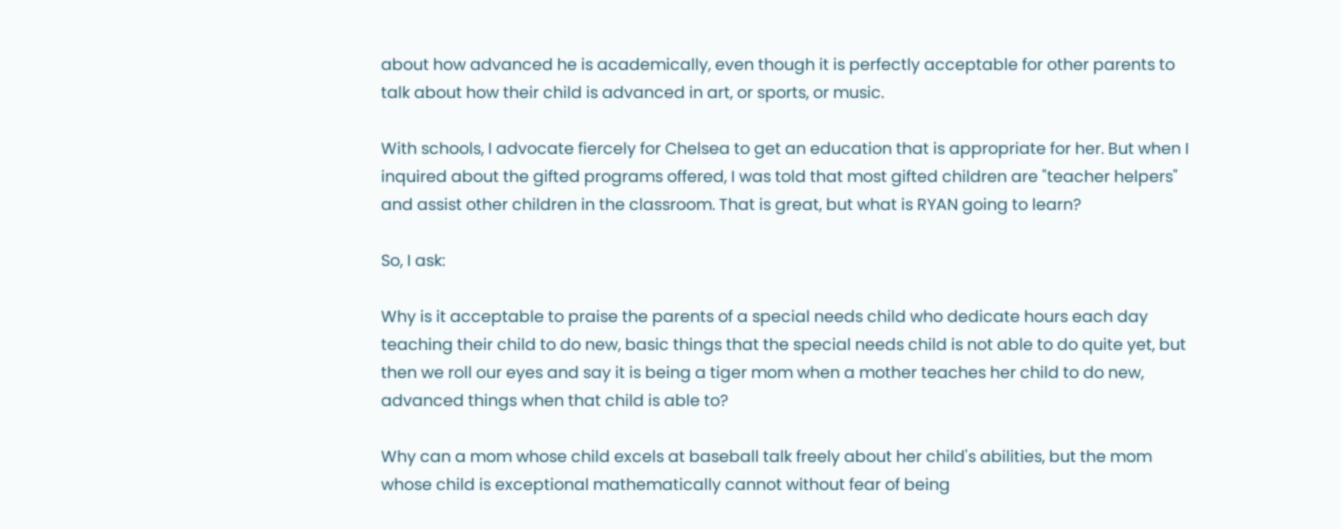about how advanced he is academically, even though it is perfectly acceptable for other parents to talk about how their child is advanced in art, or sports, or music.

With schools, I advocate fiercely for Chelsea to get an education that is appropriate for her. But when I inquired about the gifted programs offered, I was told that most gifted children are "teacher helpers" and assist other children in the classroom. That is great, but what is RYAN going to learn?

So, I ask:

Why is it acceptable to praise the parents of a special needs child who dedicate hours each day teaching their child to do new, basic things that the special needs child is not able to do quite yet, but then we roll our eyes and say it is being a tiger mom when a mother teaches her child to do new, advanced things when that child is able to?

Why can a mom whose child excels at baseball talk freely about her child's abilities, but the mom whose child is exceptional mathematically cannot without fear of being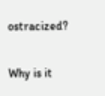ostracized?

Why is it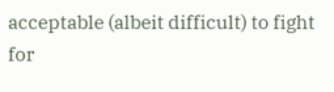acceptable (albeit difficult) to fight for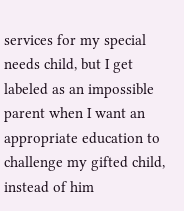services for my special needs child, but I get labeled as an impossible parent when I want an appropriate education to challenge my gifted child, instead of him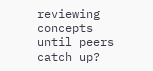reviewing concepts until peers catch up?